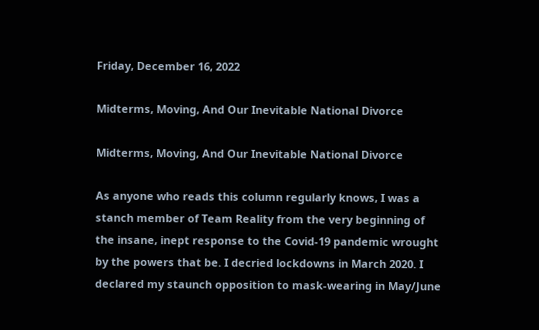Friday, December 16, 2022

Midterms, Moving, And Our Inevitable National Divorce

Midterms, Moving, And Our Inevitable National Divorce

As anyone who reads this column regularly knows, I was a stanch member of Team Reality from the very beginning of the insane, inept response to the Covid-19 pandemic wrought by the powers that be. I decried lockdowns in March 2020. I declared my staunch opposition to mask-wearing in May/June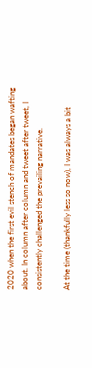2020 when the first evil stench of mandates began wafting about. In column after column and tweet after tweet, I consistently challenged the prevailing narrative.

At the time (thankfully less so now), I was always a bit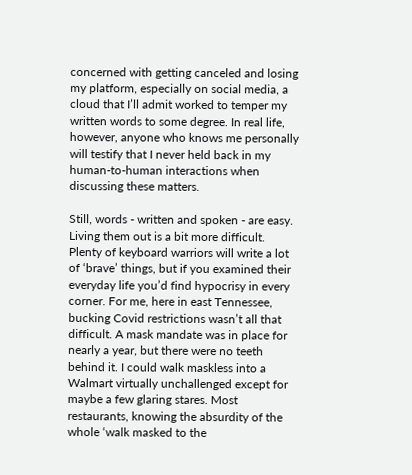concerned with getting canceled and losing my platform, especially on social media, a cloud that I’ll admit worked to temper my written words to some degree. In real life, however, anyone who knows me personally will testify that I never held back in my human-to-human interactions when discussing these matters.

Still, words - written and spoken - are easy. Living them out is a bit more difficult. Plenty of keyboard warriors will write a lot of ‘brave’ things, but if you examined their everyday life you’d find hypocrisy in every corner. For me, here in east Tennessee, bucking Covid restrictions wasn’t all that difficult. A mask mandate was in place for nearly a year, but there were no teeth behind it. I could walk maskless into a Walmart virtually unchallenged except for maybe a few glaring stares. Most restaurants, knowing the absurdity of the whole ‘walk masked to the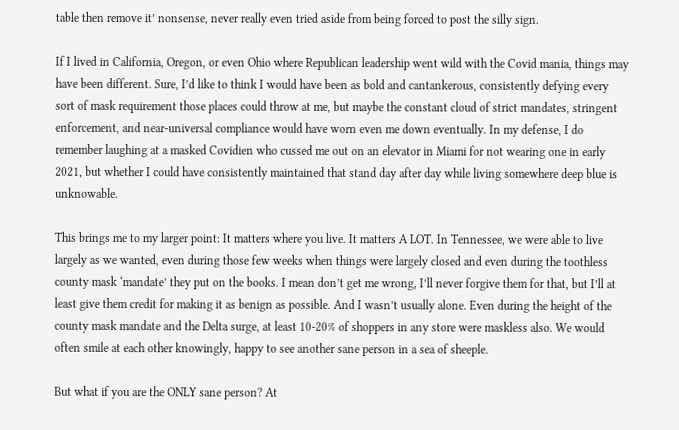table then remove it’ nonsense, never really even tried aside from being forced to post the silly sign.

If I lived in California, Oregon, or even Ohio where Republican leadership went wild with the Covid mania, things may have been different. Sure, I’d like to think I would have been as bold and cantankerous, consistently defying every sort of mask requirement those places could throw at me, but maybe the constant cloud of strict mandates, stringent enforcement, and near-universal compliance would have worn even me down eventually. In my defense, I do remember laughing at a masked Covidien who cussed me out on an elevator in Miami for not wearing one in early 2021, but whether I could have consistently maintained that stand day after day while living somewhere deep blue is unknowable.

This brings me to my larger point: It matters where you live. It matters A LOT. In Tennessee, we were able to live largely as we wanted, even during those few weeks when things were largely closed and even during the toothless county mask ‘mandate’ they put on the books. I mean don’t get me wrong, I’ll never forgive them for that, but I’ll at least give them credit for making it as benign as possible. And I wasn’t usually alone. Even during the height of the county mask mandate and the Delta surge, at least 10-20% of shoppers in any store were maskless also. We would often smile at each other knowingly, happy to see another sane person in a sea of sheeple.

But what if you are the ONLY sane person? At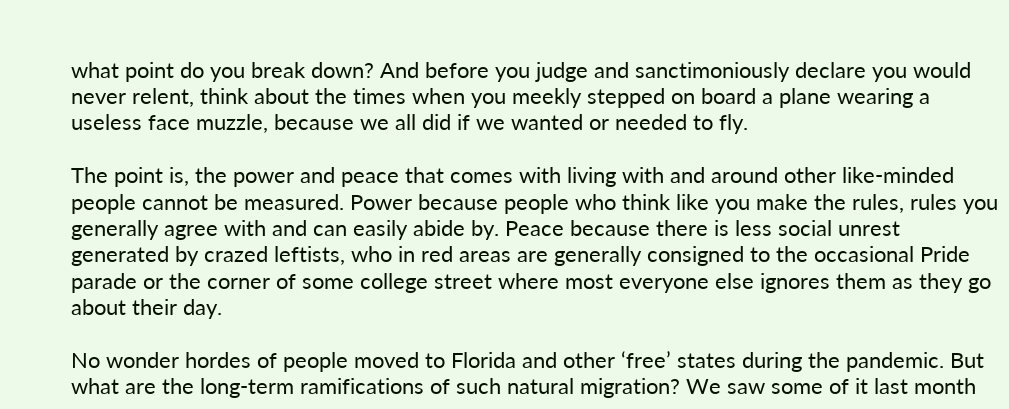what point do you break down? And before you judge and sanctimoniously declare you would never relent, think about the times when you meekly stepped on board a plane wearing a useless face muzzle, because we all did if we wanted or needed to fly.

The point is, the power and peace that comes with living with and around other like-minded people cannot be measured. Power because people who think like you make the rules, rules you generally agree with and can easily abide by. Peace because there is less social unrest generated by crazed leftists, who in red areas are generally consigned to the occasional Pride parade or the corner of some college street where most everyone else ignores them as they go about their day.

No wonder hordes of people moved to Florida and other ‘free’ states during the pandemic. But what are the long-term ramifications of such natural migration? We saw some of it last month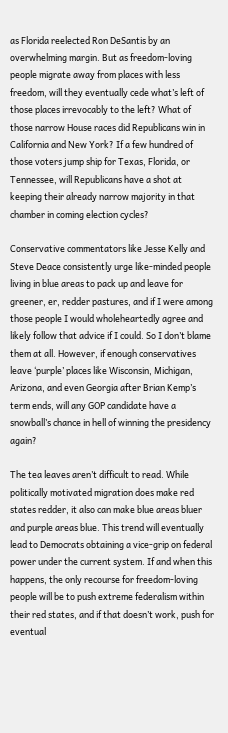as Florida reelected Ron DeSantis by an overwhelming margin. But as freedom-loving people migrate away from places with less freedom, will they eventually cede what’s left of those places irrevocably to the left? What of those narrow House races did Republicans win in California and New York? If a few hundred of those voters jump ship for Texas, Florida, or Tennessee, will Republicans have a shot at keeping their already narrow majority in that chamber in coming election cycles?

Conservative commentators like Jesse Kelly and Steve Deace consistently urge like-minded people living in blue areas to pack up and leave for greener, er, redder pastures, and if I were among those people I would wholeheartedly agree and likely follow that advice if I could. So I don’t blame them at all. However, if enough conservatives leave ‘purple’ places like Wisconsin, Michigan, Arizona, and even Georgia after Brian Kemp’s term ends, will any GOP candidate have a snowball’s chance in hell of winning the presidency again?

The tea leaves aren’t difficult to read. While politically motivated migration does make red states redder, it also can make blue areas bluer and purple areas blue. This trend will eventually lead to Democrats obtaining a vice-grip on federal power under the current system. If and when this happens, the only recourse for freedom-loving people will be to push extreme federalism within their red states, and if that doesn’t work, push for eventual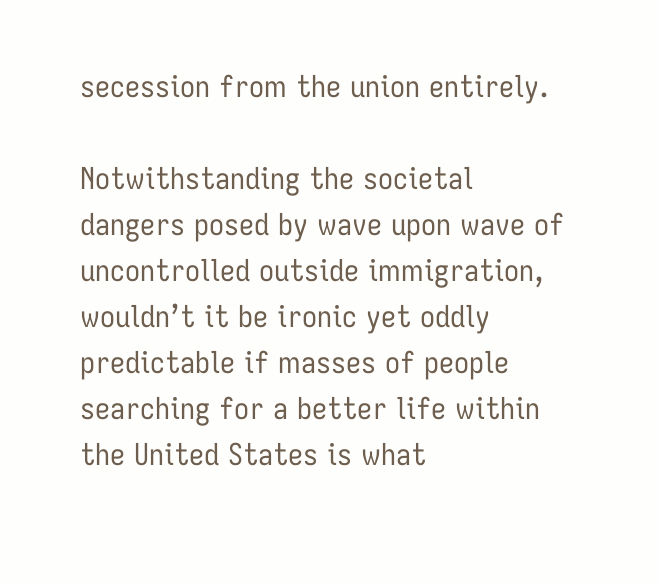secession from the union entirely.

Notwithstanding the societal dangers posed by wave upon wave of uncontrolled outside immigration, wouldn’t it be ironic yet oddly predictable if masses of people searching for a better life within the United States is what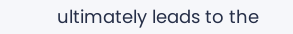ultimately leads to the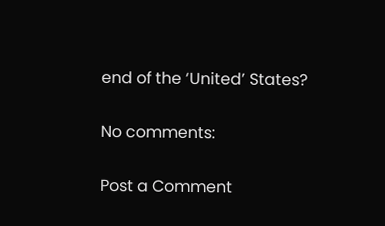end of the ‘United’ States?

No comments:

Post a Comment